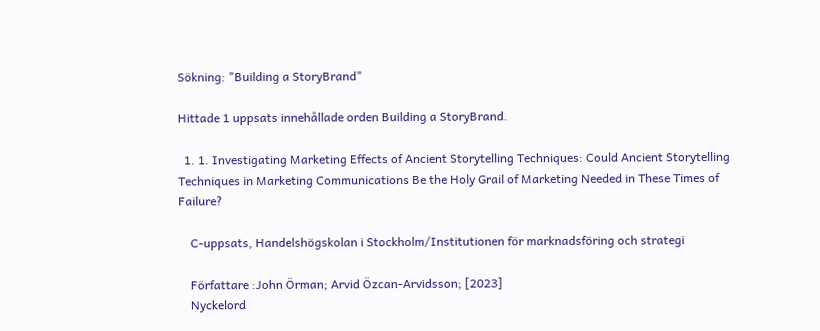Sökning: "Building a StoryBrand"

Hittade 1 uppsats innehållade orden Building a StoryBrand.

  1. 1. Investigating Marketing Effects of Ancient Storytelling Techniques: Could Ancient Storytelling Techniques in Marketing Communications Be the Holy Grail of Marketing Needed in These Times of Failure?

    C-uppsats, Handelshögskolan i Stockholm/Institutionen för marknadsföring och strategi

    Författare :John Örman; Arvid Özcan-Arvidsson; [2023]
    Nyckelord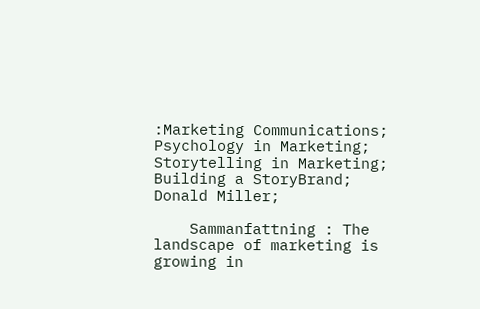:Marketing Communications; Psychology in Marketing; Storytelling in Marketing; Building a StoryBrand; Donald Miller;

    Sammanfattning : The landscape of marketing is growing in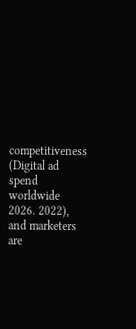competitiveness (Digital ad spend worldwide 2026. 2022), and marketers are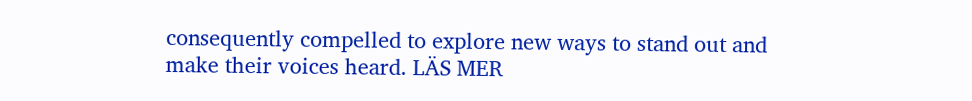consequently compelled to explore new ways to stand out and make their voices heard. LÄS MER